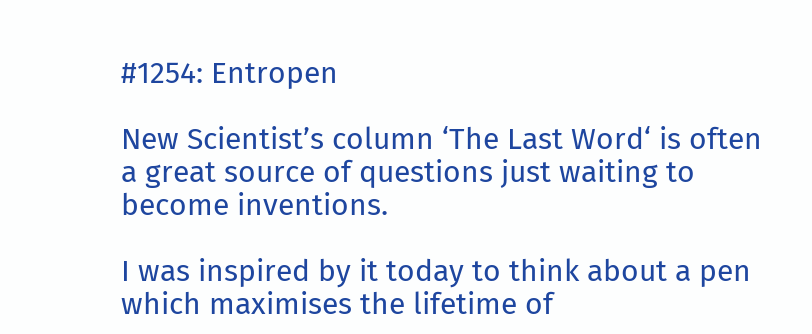#1254: Entropen

New Scientist’s column ‘The Last Word‘ is often a great source of questions just waiting to become inventions.

I was inspired by it today to think about a pen which maximises the lifetime of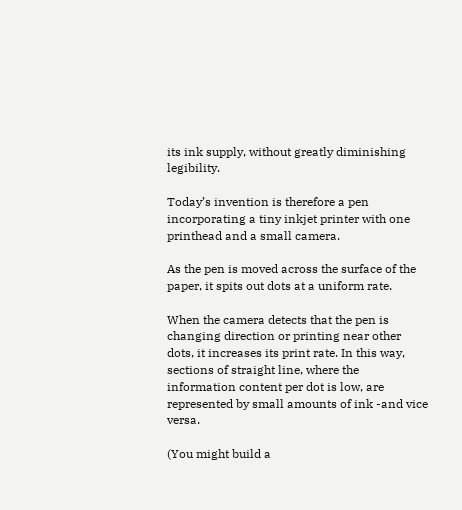its ink supply, without greatly diminishing legibility.

Today’s invention is therefore a pen incorporating a tiny inkjet printer with one printhead and a small camera.

As the pen is moved across the surface of the paper, it spits out dots at a uniform rate.

When the camera detects that the pen is changing direction or printing near other dots, it increases its print rate. In this way, sections of straight line, where the information content per dot is low, are represented by small amounts of ink -and vice versa.

(You might build a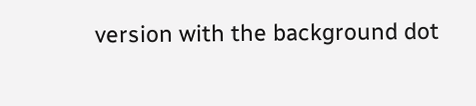version with the background dot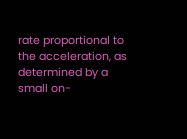rate proportional to the acceleration, as determined by a small on-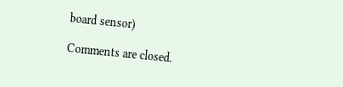board sensor)

Comments are closed.